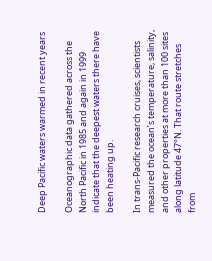Deep Pacific waters warmed in recent years

Oceanographic data gathered across the North Pacific in 1985 and again in 1999 indicate that the deepest waters there have been heating up.

In trans-Pacific research cruises, scientists measured the ocean’s temperature, salinity, and other properties at more than 100 sites along latitude 47°N. That route stretches from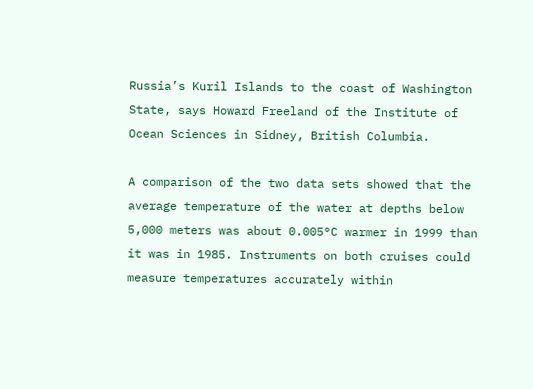Russia’s Kuril Islands to the coast of Washington State, says Howard Freeland of the Institute of Ocean Sciences in Sidney, British Columbia.

A comparison of the two data sets showed that the average temperature of the water at depths below 5,000 meters was about 0.005°C warmer in 1999 than it was in 1985. Instruments on both cruises could measure temperatures accurately within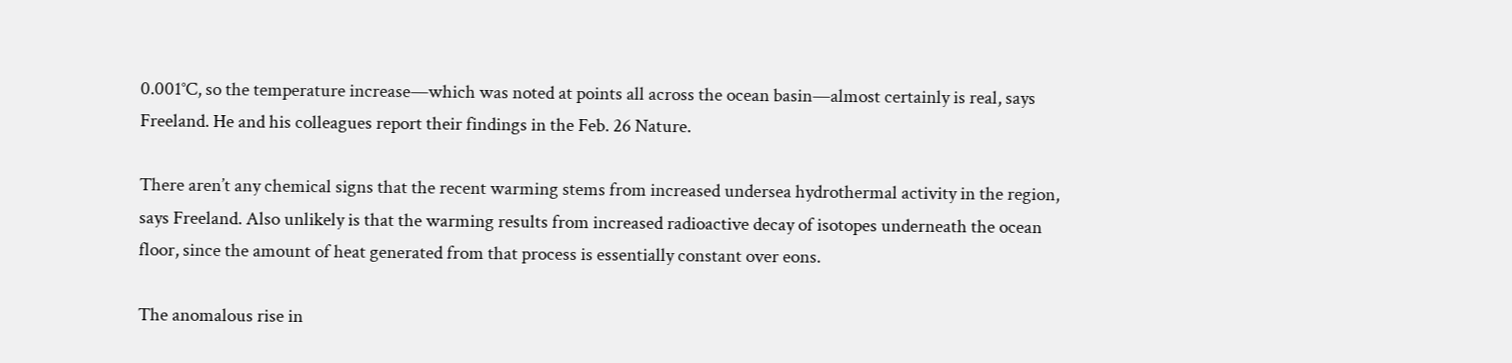0.001°C, so the temperature increase—which was noted at points all across the ocean basin—almost certainly is real, says Freeland. He and his colleagues report their findings in the Feb. 26 Nature.

There aren’t any chemical signs that the recent warming stems from increased undersea hydrothermal activity in the region, says Freeland. Also unlikely is that the warming results from increased radioactive decay of isotopes underneath the ocean floor, since the amount of heat generated from that process is essentially constant over eons.

The anomalous rise in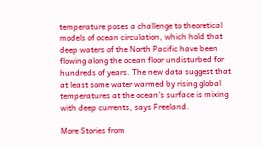temperature poses a challenge to theoretical models of ocean circulation, which hold that deep waters of the North Pacific have been flowing along the ocean floor undisturbed for hundreds of years. The new data suggest that at least some water warmed by rising global temperatures at the ocean’s surface is mixing with deep currents, says Freeland.

More Stories from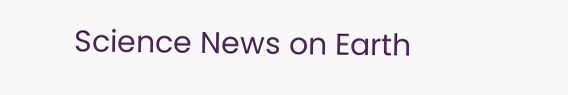Science News on Earth